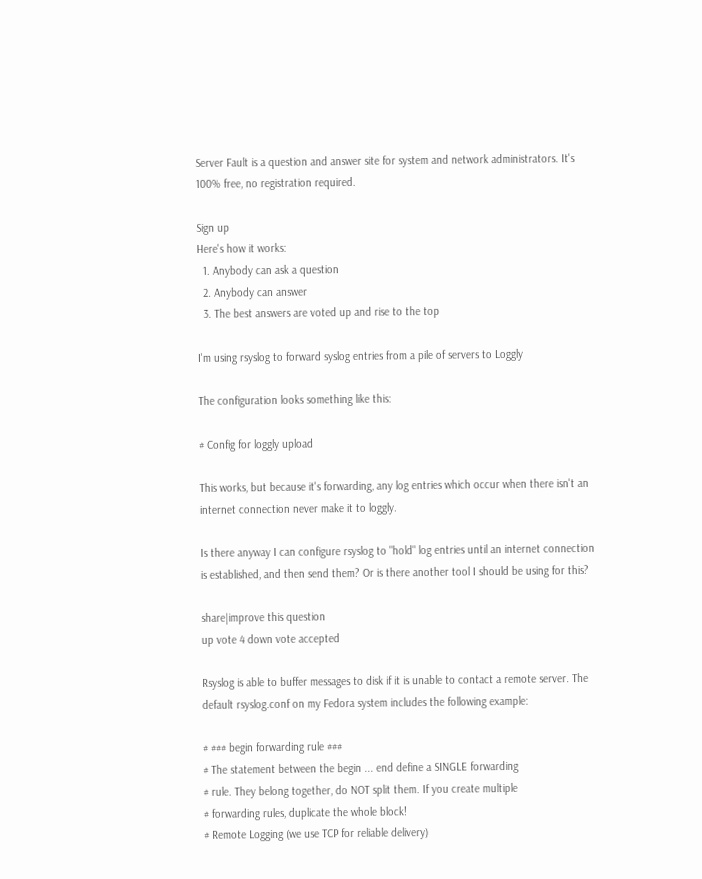Server Fault is a question and answer site for system and network administrators. It's 100% free, no registration required.

Sign up
Here's how it works:
  1. Anybody can ask a question
  2. Anybody can answer
  3. The best answers are voted up and rise to the top

I'm using rsyslog to forward syslog entries from a pile of servers to Loggly

The configuration looks something like this:

# Config for loggly upload

This works, but because it's forwarding, any log entries which occur when there isn't an internet connection never make it to loggly.

Is there anyway I can configure rsyslog to "hold" log entries until an internet connection is established, and then send them? Or is there another tool I should be using for this?

share|improve this question
up vote 4 down vote accepted

Rsyslog is able to buffer messages to disk if it is unable to contact a remote server. The default rsyslog.conf on my Fedora system includes the following example:

# ### begin forwarding rule ###
# The statement between the begin ... end define a SINGLE forwarding
# rule. They belong together, do NOT split them. If you create multiple
# forwarding rules, duplicate the whole block!
# Remote Logging (we use TCP for reliable delivery)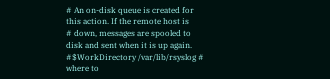# An on-disk queue is created for this action. If the remote host is
# down, messages are spooled to disk and sent when it is up again.
#$WorkDirectory /var/lib/rsyslog # where to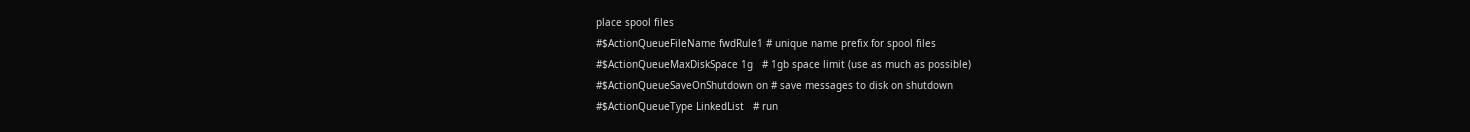place spool files
#$ActionQueueFileName fwdRule1 # unique name prefix for spool files
#$ActionQueueMaxDiskSpace 1g   # 1gb space limit (use as much as possible)
#$ActionQueueSaveOnShutdown on # save messages to disk on shutdown
#$ActionQueueType LinkedList   # run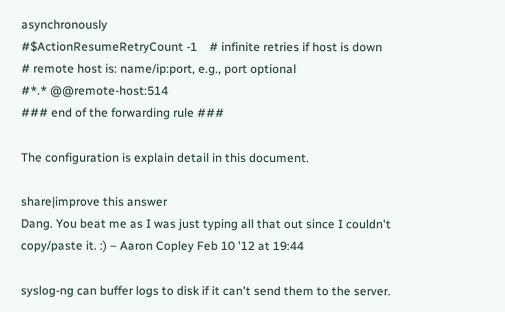asynchronously
#$ActionResumeRetryCount -1    # infinite retries if host is down
# remote host is: name/ip:port, e.g., port optional
#*.* @@remote-host:514
### end of the forwarding rule ###

The configuration is explain detail in this document.

share|improve this answer
Dang. You beat me as I was just typing all that out since I couldn't copy/paste it. :) – Aaron Copley Feb 10 '12 at 19:44

syslog-ng can buffer logs to disk if it can't send them to the server.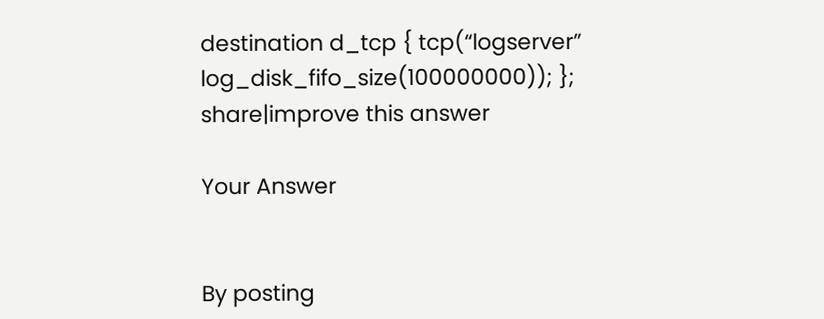destination d_tcp { tcp(“logserver” log_disk_fifo_size(100000000)); };
share|improve this answer

Your Answer


By posting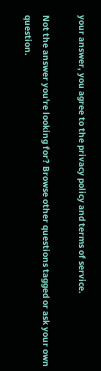your answer, you agree to the privacy policy and terms of service.

Not the answer you're looking for? Browse other questions tagged or ask your own question.